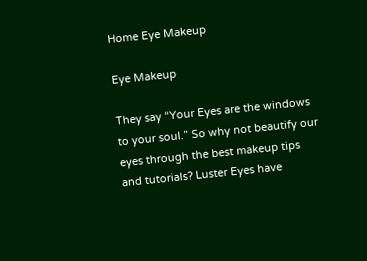Home Eye Makeup

Eye Makeup

They say “Your Eyes are the windows to your soul.” So why not beautify our eyes through the best makeup tips and tutorials? Luster Eyes have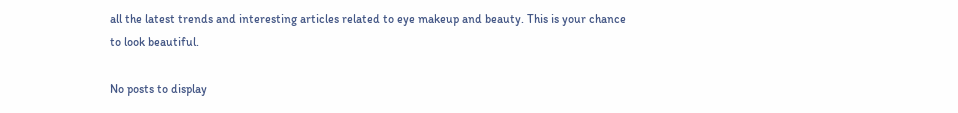all the latest trends and interesting articles related to eye makeup and beauty. This is your chance to look beautiful.

No posts to display